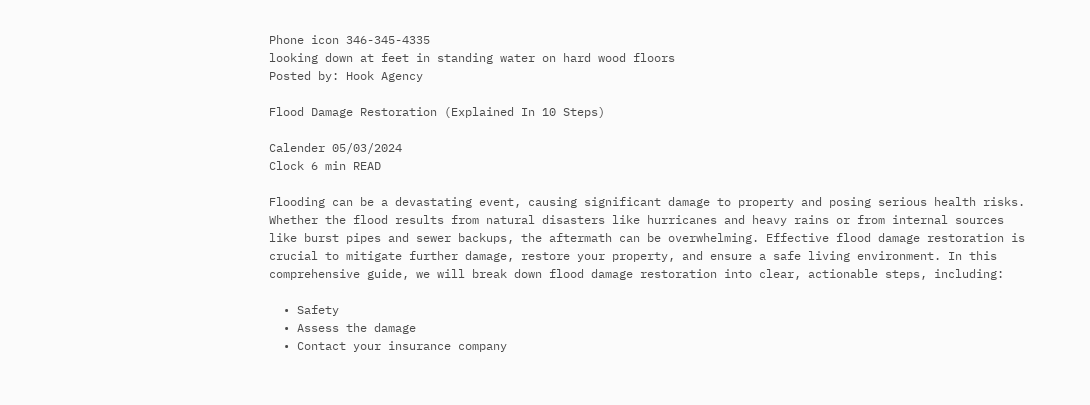Phone icon 346-345-4335
looking down at feet in standing water on hard wood floors
Posted by: Hook Agency

Flood Damage Restoration (Explained In 10 Steps)

Calender 05/03/2024
Clock 6 min READ

Flooding can be a devastating event, causing significant damage to property and posing serious health risks. Whether the flood results from natural disasters like hurricanes and heavy rains or from internal sources like burst pipes and sewer backups, the aftermath can be overwhelming. Effective flood damage restoration is crucial to mitigate further damage, restore your property, and ensure a safe living environment. In this comprehensive guide, we will break down flood damage restoration into clear, actionable steps, including:

  • Safety
  • Assess the damage
  • Contact your insurance company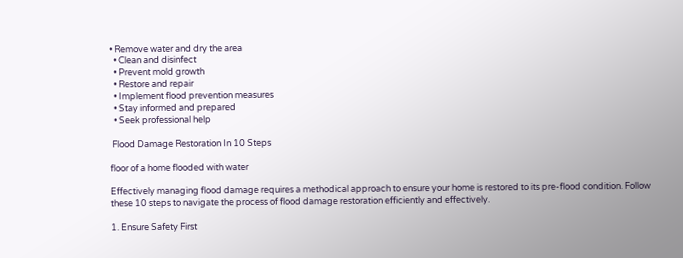• Remove water and dry the area
  • Clean and disinfect
  • Prevent mold growth
  • Restore and repair
  • Implement flood prevention measures
  • Stay informed and prepared
  • Seek professional help

 Flood Damage Restoration In 10 Steps

floor of a home flooded with water

Effectively managing flood damage requires a methodical approach to ensure your home is restored to its pre-flood condition. Follow these 10 steps to navigate the process of flood damage restoration efficiently and effectively.

1. Ensure Safety First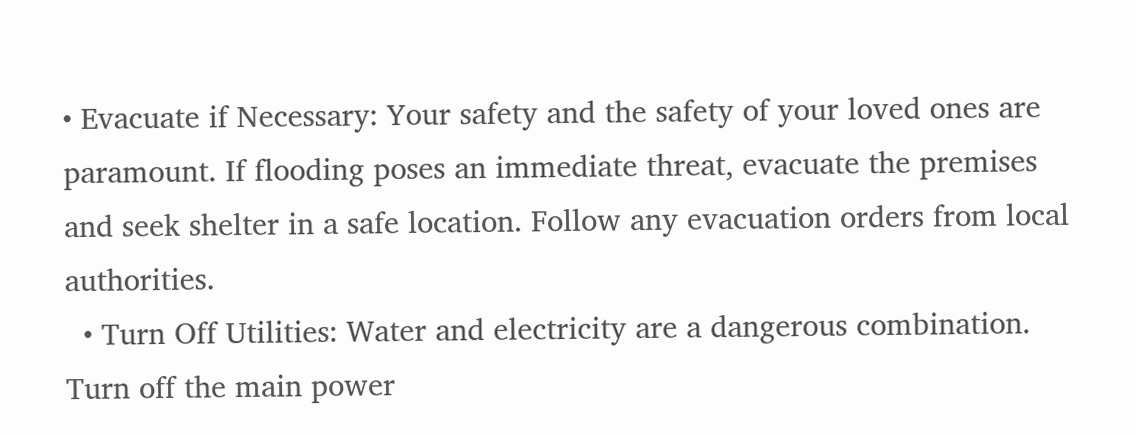• Evacuate if Necessary: Your safety and the safety of your loved ones are paramount. If flooding poses an immediate threat, evacuate the premises and seek shelter in a safe location. Follow any evacuation orders from local authorities.
  • Turn Off Utilities: Water and electricity are a dangerous combination. Turn off the main power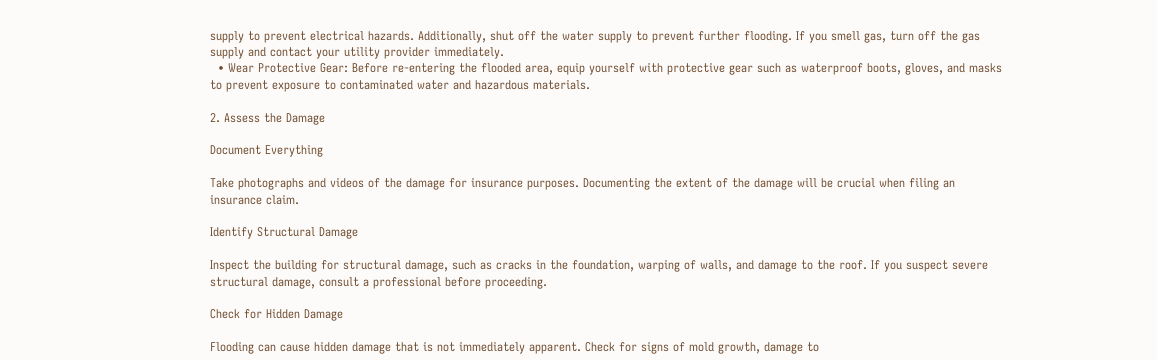supply to prevent electrical hazards. Additionally, shut off the water supply to prevent further flooding. If you smell gas, turn off the gas supply and contact your utility provider immediately.
  • Wear Protective Gear: Before re-entering the flooded area, equip yourself with protective gear such as waterproof boots, gloves, and masks to prevent exposure to contaminated water and hazardous materials.

2. Assess the Damage

Document Everything

Take photographs and videos of the damage for insurance purposes. Documenting the extent of the damage will be crucial when filing an insurance claim.

Identify Structural Damage

Inspect the building for structural damage, such as cracks in the foundation, warping of walls, and damage to the roof. If you suspect severe structural damage, consult a professional before proceeding.

Check for Hidden Damage

Flooding can cause hidden damage that is not immediately apparent. Check for signs of mold growth, damage to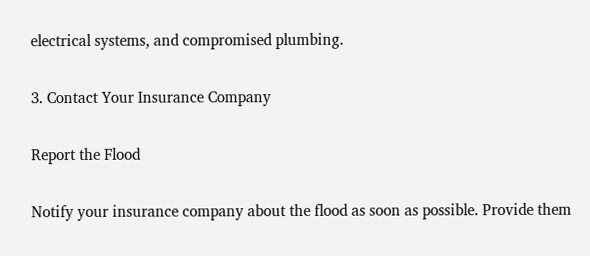electrical systems, and compromised plumbing.

3. Contact Your Insurance Company

Report the Flood

Notify your insurance company about the flood as soon as possible. Provide them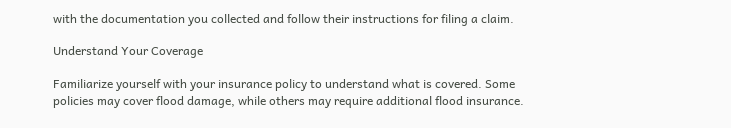with the documentation you collected and follow their instructions for filing a claim.

Understand Your Coverage

Familiarize yourself with your insurance policy to understand what is covered. Some policies may cover flood damage, while others may require additional flood insurance.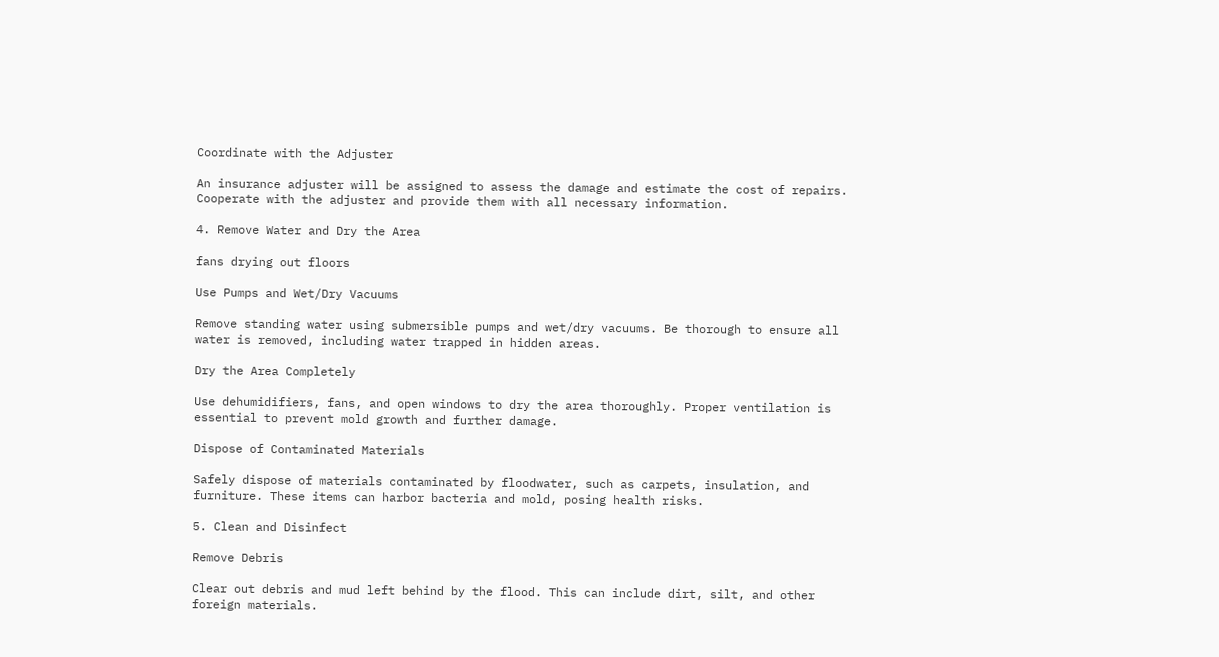Coordinate with the Adjuster

An insurance adjuster will be assigned to assess the damage and estimate the cost of repairs. Cooperate with the adjuster and provide them with all necessary information.

4. Remove Water and Dry the Area

fans drying out floors

Use Pumps and Wet/Dry Vacuums

Remove standing water using submersible pumps and wet/dry vacuums. Be thorough to ensure all water is removed, including water trapped in hidden areas.

Dry the Area Completely

Use dehumidifiers, fans, and open windows to dry the area thoroughly. Proper ventilation is essential to prevent mold growth and further damage.

Dispose of Contaminated Materials

Safely dispose of materials contaminated by floodwater, such as carpets, insulation, and furniture. These items can harbor bacteria and mold, posing health risks.

5. Clean and Disinfect

Remove Debris

Clear out debris and mud left behind by the flood. This can include dirt, silt, and other foreign materials.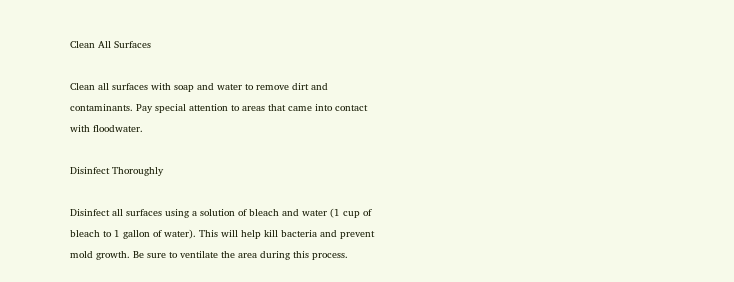Clean All Surfaces

Clean all surfaces with soap and water to remove dirt and contaminants. Pay special attention to areas that came into contact with floodwater.

Disinfect Thoroughly

Disinfect all surfaces using a solution of bleach and water (1 cup of bleach to 1 gallon of water). This will help kill bacteria and prevent mold growth. Be sure to ventilate the area during this process.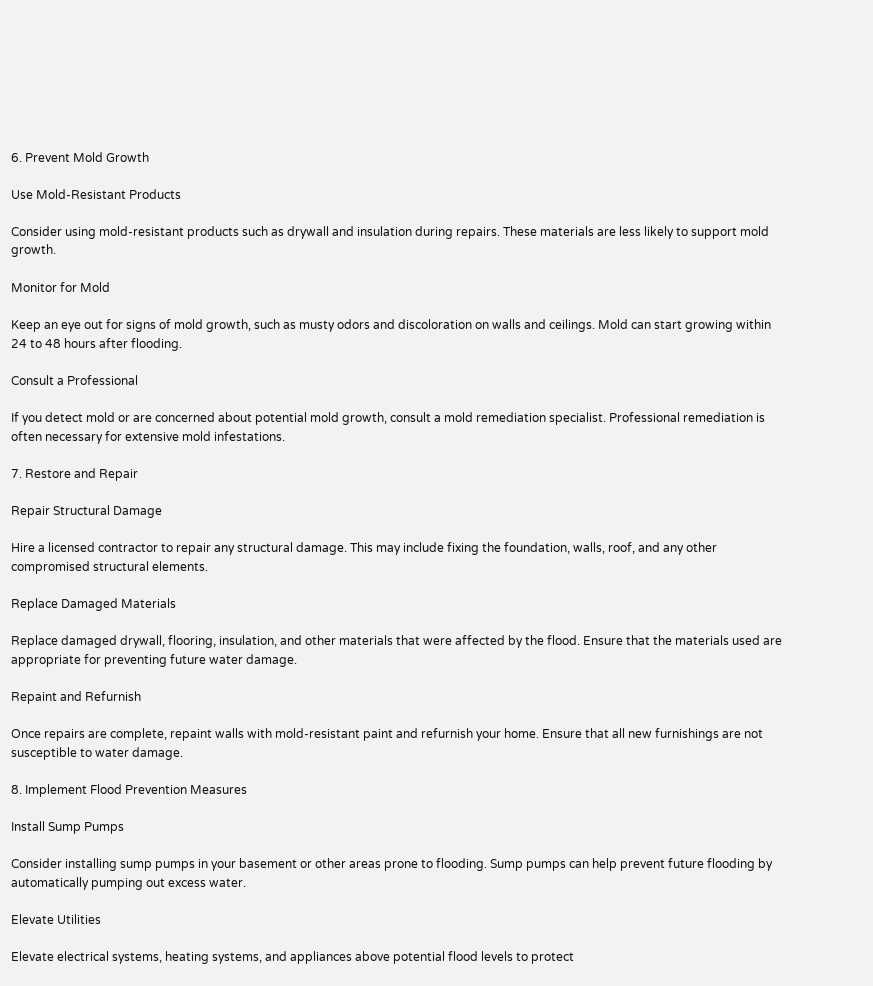6. Prevent Mold Growth

Use Mold-Resistant Products

Consider using mold-resistant products such as drywall and insulation during repairs. These materials are less likely to support mold growth.

Monitor for Mold

Keep an eye out for signs of mold growth, such as musty odors and discoloration on walls and ceilings. Mold can start growing within 24 to 48 hours after flooding.

Consult a Professional

If you detect mold or are concerned about potential mold growth, consult a mold remediation specialist. Professional remediation is often necessary for extensive mold infestations.

7. Restore and Repair

Repair Structural Damage

Hire a licensed contractor to repair any structural damage. This may include fixing the foundation, walls, roof, and any other compromised structural elements.

Replace Damaged Materials

Replace damaged drywall, flooring, insulation, and other materials that were affected by the flood. Ensure that the materials used are appropriate for preventing future water damage.

Repaint and Refurnish

Once repairs are complete, repaint walls with mold-resistant paint and refurnish your home. Ensure that all new furnishings are not susceptible to water damage.

8. Implement Flood Prevention Measures

Install Sump Pumps

Consider installing sump pumps in your basement or other areas prone to flooding. Sump pumps can help prevent future flooding by automatically pumping out excess water.

Elevate Utilities

Elevate electrical systems, heating systems, and appliances above potential flood levels to protect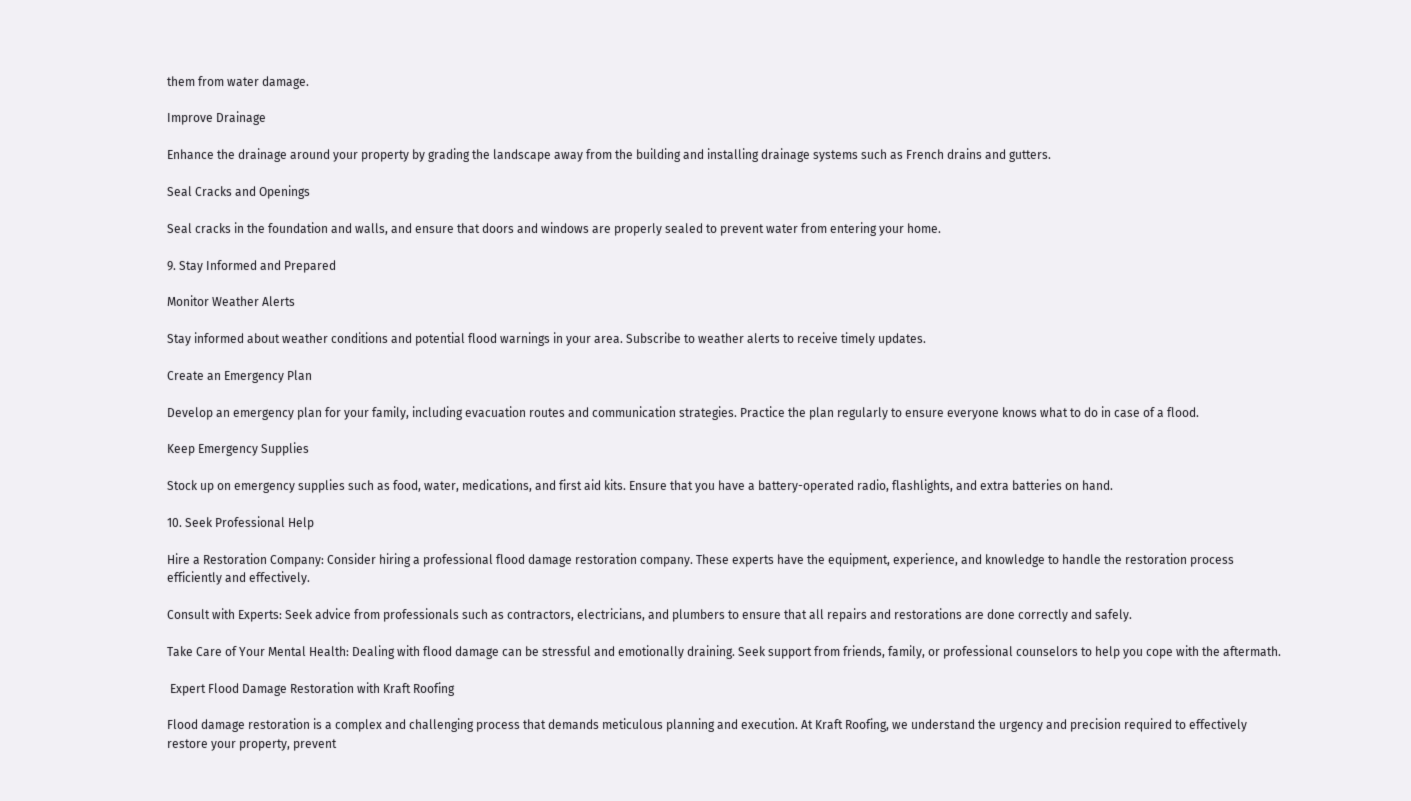them from water damage.

Improve Drainage

Enhance the drainage around your property by grading the landscape away from the building and installing drainage systems such as French drains and gutters.

Seal Cracks and Openings

Seal cracks in the foundation and walls, and ensure that doors and windows are properly sealed to prevent water from entering your home.

9. Stay Informed and Prepared

Monitor Weather Alerts

Stay informed about weather conditions and potential flood warnings in your area. Subscribe to weather alerts to receive timely updates.

Create an Emergency Plan

Develop an emergency plan for your family, including evacuation routes and communication strategies. Practice the plan regularly to ensure everyone knows what to do in case of a flood.

Keep Emergency Supplies

Stock up on emergency supplies such as food, water, medications, and first aid kits. Ensure that you have a battery-operated radio, flashlights, and extra batteries on hand.

10. Seek Professional Help

Hire a Restoration Company: Consider hiring a professional flood damage restoration company. These experts have the equipment, experience, and knowledge to handle the restoration process efficiently and effectively.

Consult with Experts: Seek advice from professionals such as contractors, electricians, and plumbers to ensure that all repairs and restorations are done correctly and safely.

Take Care of Your Mental Health: Dealing with flood damage can be stressful and emotionally draining. Seek support from friends, family, or professional counselors to help you cope with the aftermath.

 Expert Flood Damage Restoration with Kraft Roofing

Flood damage restoration is a complex and challenging process that demands meticulous planning and execution. At Kraft Roofing, we understand the urgency and precision required to effectively restore your property, prevent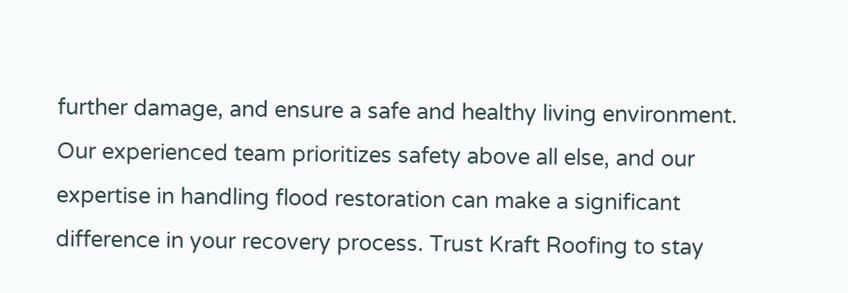further damage, and ensure a safe and healthy living environment. Our experienced team prioritizes safety above all else, and our expertise in handling flood restoration can make a significant difference in your recovery process. Trust Kraft Roofing to stay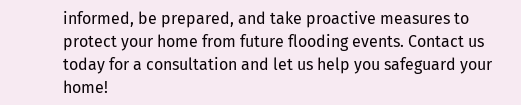informed, be prepared, and take proactive measures to protect your home from future flooding events. Contact us today for a consultation and let us help you safeguard your home!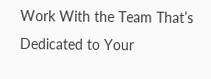Work With the Team That’s Dedicated to Your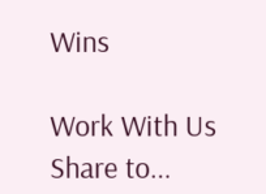Wins

Work With Us
Share to...